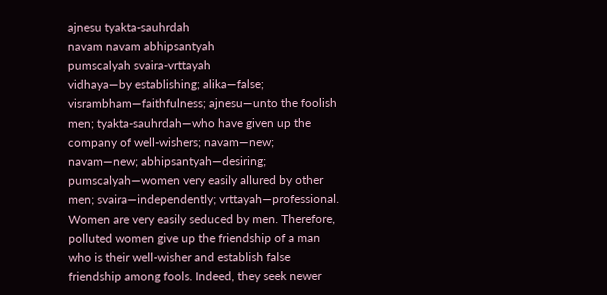ajnesu tyakta-sauhrdah
navam navam abhipsantyah
pumscalyah svaira-vrttayah
vidhaya—by establishing; alika—false; visrambham—faithfulness; ajnesu—unto the foolish men; tyakta-sauhrdah—who have given up the company of well-wishers; navam—new; navam—new; abhipsantyah—desiring; pumscalyah—women very easily allured by other men; svaira—independently; vrttayah—professional.
Women are very easily seduced by men. Therefore, polluted women give up the friendship of a man who is their well-wisher and establish false friendship among fools. Indeed, they seek newer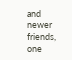and newer friends, one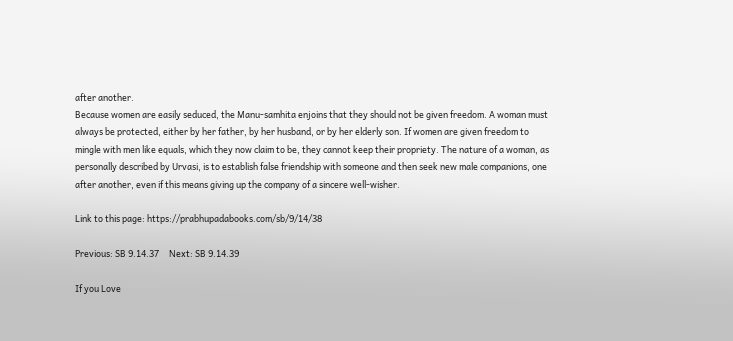after another.
Because women are easily seduced, the Manu-samhita enjoins that they should not be given freedom. A woman must always be protected, either by her father, by her husband, or by her elderly son. If women are given freedom to mingle with men like equals, which they now claim to be, they cannot keep their propriety. The nature of a woman, as personally described by Urvasi, is to establish false friendship with someone and then seek new male companions, one after another, even if this means giving up the company of a sincere well-wisher.

Link to this page: https://prabhupadabooks.com/sb/9/14/38

Previous: SB 9.14.37     Next: SB 9.14.39

If you Love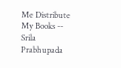Me Distribute My Books -- Srila Prabhupada